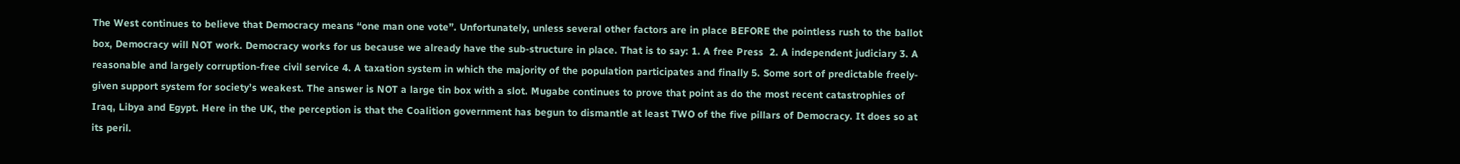The West continues to believe that Democracy means “one man one vote”. Unfortunately, unless several other factors are in place BEFORE the pointless rush to the ballot box, Democracy will NOT work. Democracy works for us because we already have the sub-structure in place. That is to say: 1. A free Press  2. A independent judiciary 3. A reasonable and largely corruption-free civil service 4. A taxation system in which the majority of the population participates and finally 5. Some sort of predictable freely-given support system for society’s weakest. The answer is NOT a large tin box with a slot. Mugabe continues to prove that point as do the most recent catastrophies of Iraq, Libya and Egypt. Here in the UK, the perception is that the Coalition government has begun to dismantle at least TWO of the five pillars of Democracy. It does so at its peril.